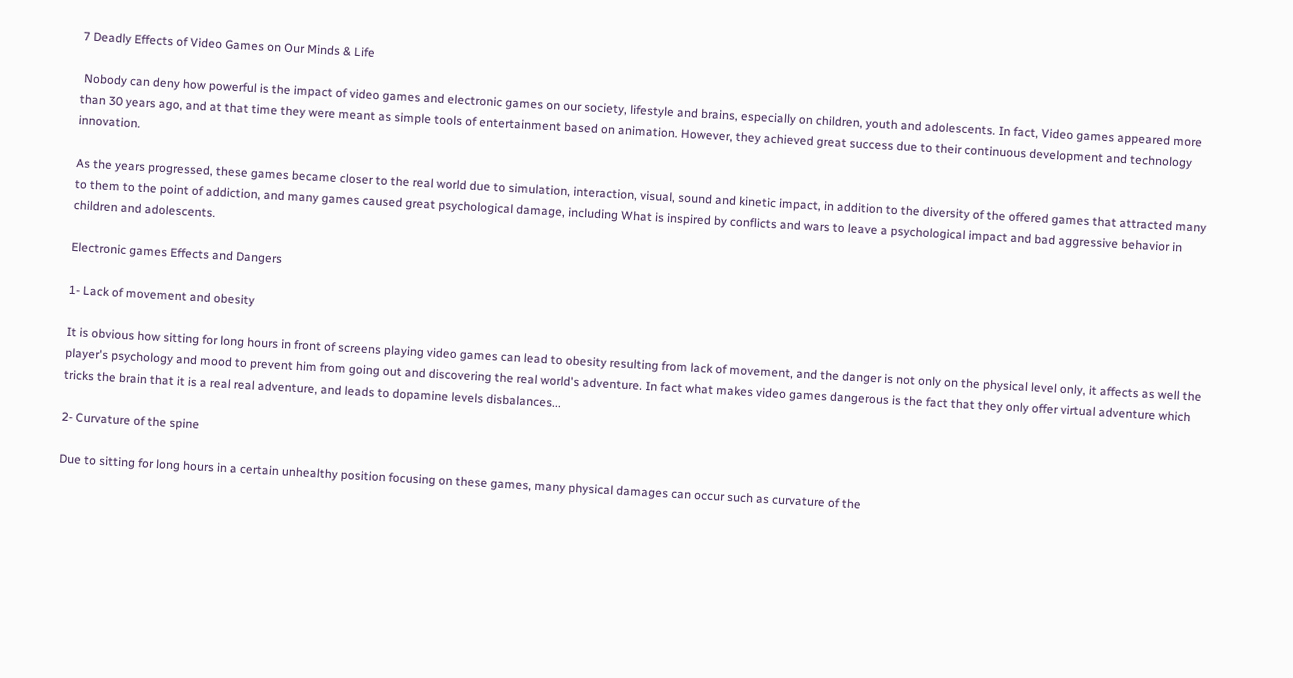7 Deadly Effects of Video Games on Our Minds & Life

 Nobody can deny how powerful is the impact of video games and electronic games on our society, lifestyle and brains, especially on children, youth and adolescents. In fact, Video games appeared more than 30 years ago, and at that time they were meant as simple tools of entertainment based on animation. However, they achieved great success due to their continuous development and technology innovation.

As the years progressed, these games became closer to the real world due to simulation, interaction, visual, sound and kinetic impact, in addition to the diversity of the offered games that attracted many to them to the point of addiction, and many games caused great psychological damage, including What is inspired by conflicts and wars to leave a psychological impact and bad aggressive behavior in children and adolescents.

Electronic games Effects and Dangers

1- Lack of movement and obesity

It is obvious how sitting for long hours in front of screens playing video games can lead to obesity resulting from lack of movement, and the danger is not only on the physical level only, it affects as well the player's psychology and mood to prevent him from going out and discovering the real world's adventure. In fact what makes video games dangerous is the fact that they only offer virtual adventure which tricks the brain that it is a real real adventure, and leads to dopamine levels disbalances...

2- Curvature of the spine

Due to sitting for long hours in a certain unhealthy position focusing on these games, many physical damages can occur such as curvature of the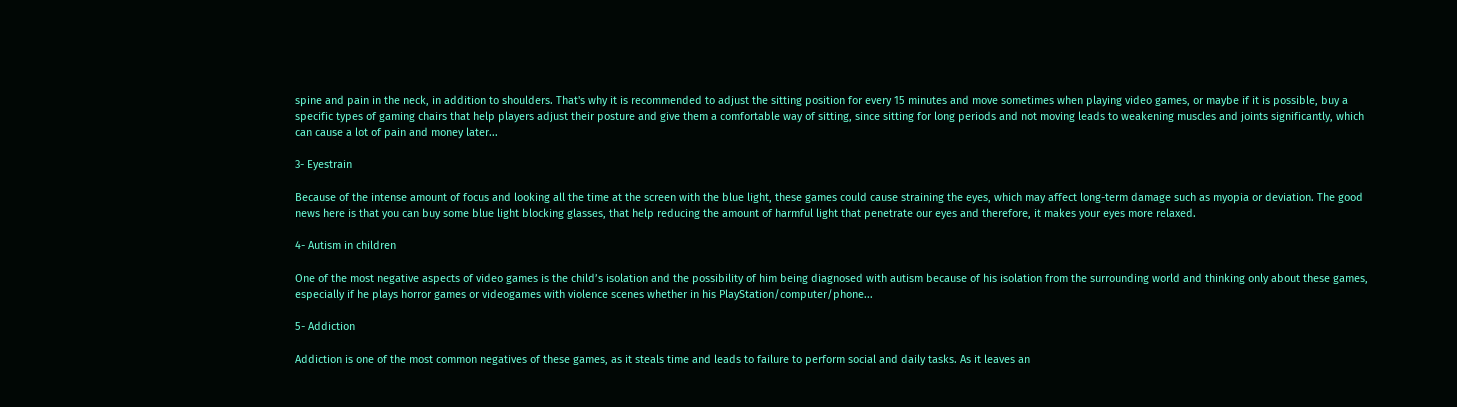spine and pain in the neck, in addition to shoulders. That's why it is recommended to adjust the sitting position for every 15 minutes and move sometimes when playing video games, or maybe if it is possible, buy a specific types of gaming chairs that help players adjust their posture and give them a comfortable way of sitting, since sitting for long periods and not moving leads to weakening muscles and joints significantly, which can cause a lot of pain and money later...

3- Eyestrain

Because of the intense amount of focus and looking all the time at the screen with the blue light, these games could cause straining the eyes, which may affect long-term damage such as myopia or deviation. The good news here is that you can buy some blue light blocking glasses, that help reducing the amount of harmful light that penetrate our eyes and therefore, it makes your eyes more relaxed.

4- Autism in children

One of the most negative aspects of video games is the child’s isolation and the possibility of him being diagnosed with autism because of his isolation from the surrounding world and thinking only about these games, especially if he plays horror games or videogames with violence scenes whether in his PlayStation/computer/phone...

5- Addiction

Addiction is one of the most common negatives of these games, as it steals time and leads to failure to perform social and daily tasks. As it leaves an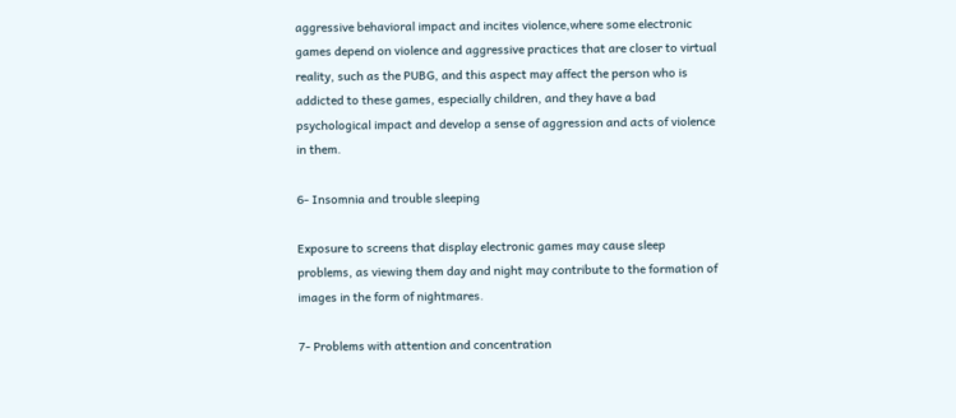aggressive behavioral impact and incites violence,where some electronic games depend on violence and aggressive practices that are closer to virtual reality, such as the PUBG, and this aspect may affect the person who is addicted to these games, especially children, and they have a bad psychological impact and develop a sense of aggression and acts of violence in them.

6- Insomnia and trouble sleeping

Exposure to screens that display electronic games may cause sleep problems, as viewing them day and night may contribute to the formation of images in the form of nightmares.

7- Problems with attention and concentration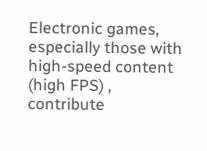Electronic games, especially those with high-speed content (high FPS) , contribute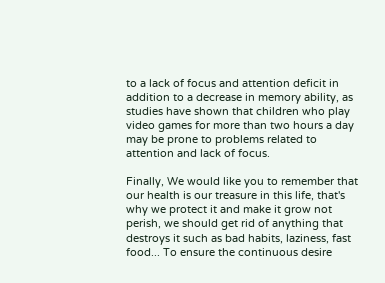to a lack of focus and attention deficit in addition to a decrease in memory ability, as studies have shown that children who play video games for more than two hours a day may be prone to problems related to attention and lack of focus.

Finally, We would like you to remember that our health is our treasure in this life, that's why we protect it and make it grow not perish, we should get rid of anything that destroys it such as bad habits, laziness, fast food... To ensure the continuous desire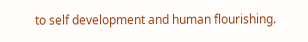to self development and human flourishing.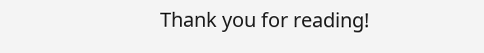Thank you for reading!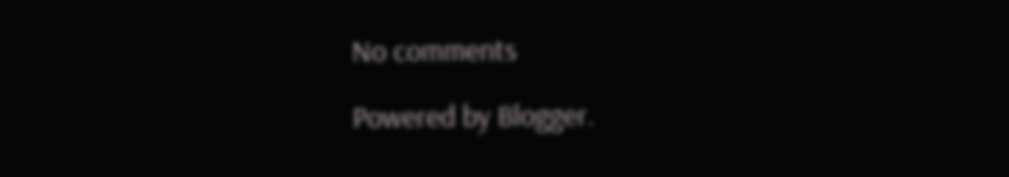No comments

Powered by Blogger.